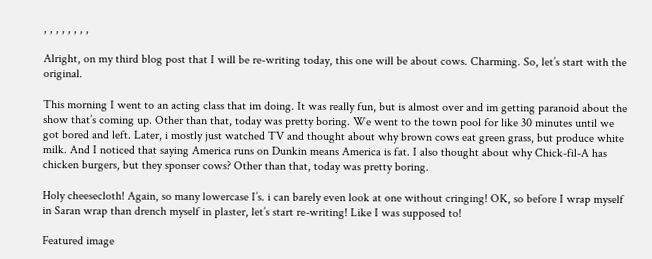, , , , , , , ,

Alright, on my third blog post that I will be re-writing today, this one will be about cows. Charming. So, let’s start with the original.

This morning I went to an acting class that im doing. It was really fun, but is almost over and im getting paranoid about the show that’s coming up. Other than that, today was pretty boring. We went to the town pool for like 30 minutes until we got bored and left. Later, i mostly just watched TV and thought about why brown cows eat green grass, but produce white milk. And I noticed that saying America runs on Dunkin means America is fat. I also thought about why Chick-fil-A has chicken burgers, but they sponser cows? Other than that, today was pretty boring.

Holy cheesecloth! Again, so many lowercase I’s. i can barely even look at one without cringing! OK, so before I wrap myself in Saran wrap than drench myself in plaster, let’s start re-writing! Like I was supposed to!

Featured image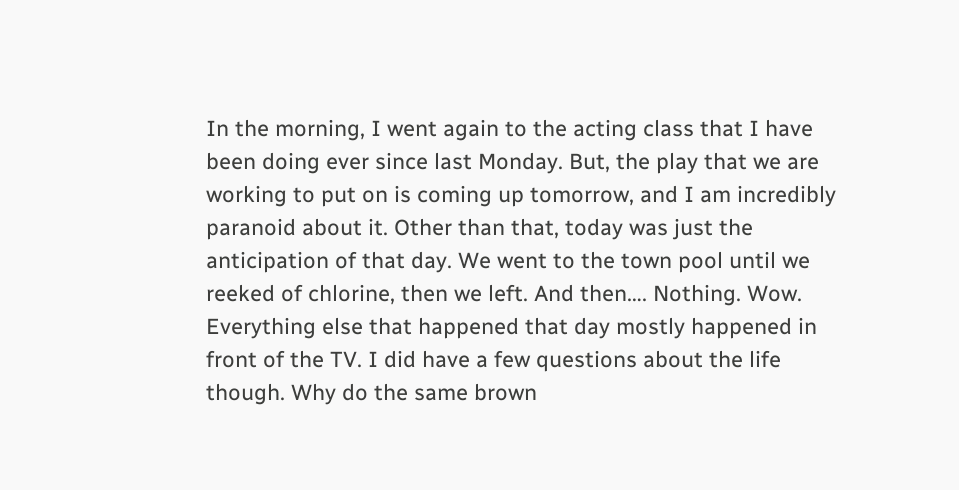In the morning, I went again to the acting class that I have been doing ever since last Monday. But, the play that we are working to put on is coming up tomorrow, and I am incredibly paranoid about it. Other than that, today was just the anticipation of that day. We went to the town pool until we reeked of chlorine, then we left. And then…. Nothing. Wow. Everything else that happened that day mostly happened in front of the TV. I did have a few questions about the life though. Why do the same brown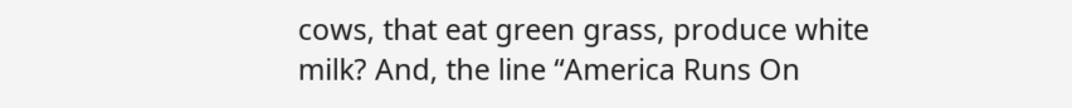cows, that eat green grass, produce white milk? And, the line “America Runs On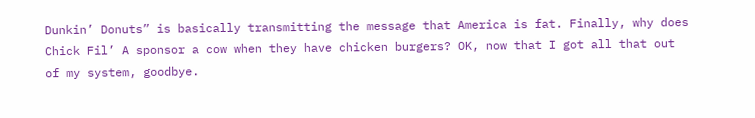Dunkin’ Donuts” is basically transmitting the message that America is fat. Finally, why does Chick Fil’ A sponsor a cow when they have chicken burgers? OK, now that I got all that out of my system, goodbye.